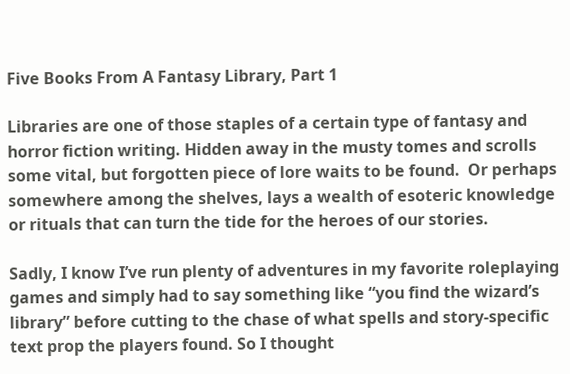Five Books From A Fantasy Library, Part 1

Libraries are one of those staples of a certain type of fantasy and horror fiction writing. Hidden away in the musty tomes and scrolls some vital, but forgotten piece of lore waits to be found.  Or perhaps somewhere among the shelves, lays a wealth of esoteric knowledge or rituals that can turn the tide for the heroes of our stories.

Sadly, I know I’ve run plenty of adventures in my favorite roleplaying games and simply had to say something like “you find the wizard’s library” before cutting to the chase of what spells and story-specific text prop the players found. So I thought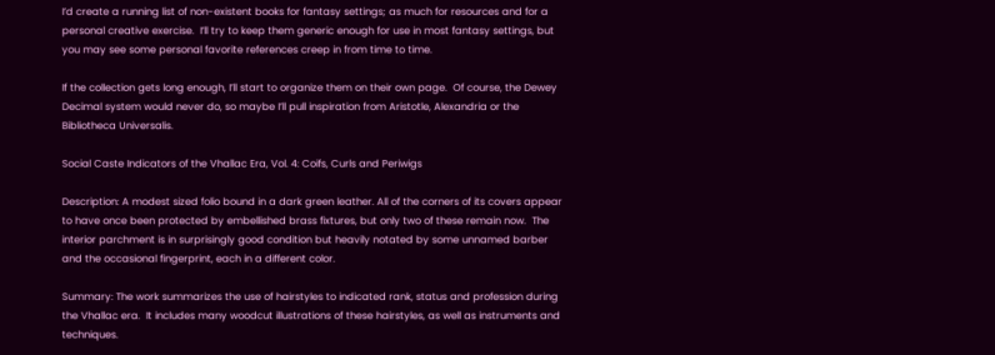I’d create a running list of non-existent books for fantasy settings; as much for resources and for a personal creative exercise.  I’ll try to keep them generic enough for use in most fantasy settings, but you may see some personal favorite references creep in from time to time.

If the collection gets long enough, I’ll start to organize them on their own page.  Of course, the Dewey Decimal system would never do, so maybe I’ll pull inspiration from Aristotle, Alexandria or the Bibliotheca Universalis.

Social Caste Indicators of the Vhallac Era, Vol. 4: Coifs, Curls and Periwigs

Description: A modest sized folio bound in a dark green leather. All of the corners of its covers appear to have once been protected by embellished brass fixtures, but only two of these remain now.  The interior parchment is in surprisingly good condition but heavily notated by some unnamed barber and the occasional fingerprint, each in a different color.

Summary: The work summarizes the use of hairstyles to indicated rank, status and profession during the Vhallac era.  It includes many woodcut illustrations of these hairstyles, as well as instruments and techniques.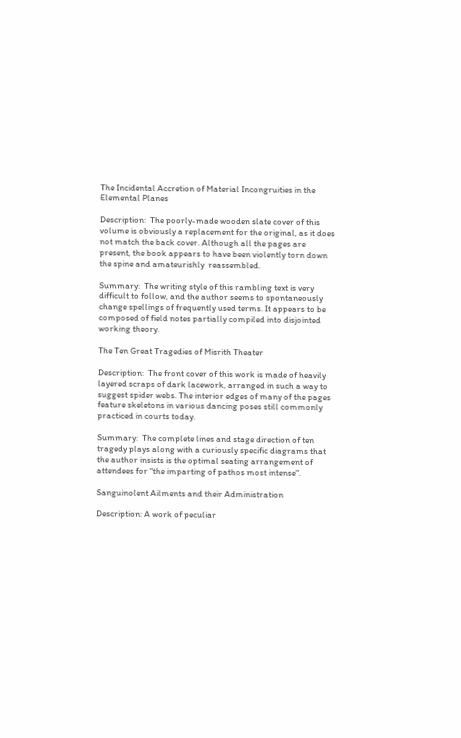The Incidental Accretion of Material Incongruities in the Elemental Planes

Description:  The poorly-made wooden slate cover of this volume is obviously a replacement for the original, as it does not match the back cover. Although all the pages are present, the book appears to have been violently torn down the spine and amateurishly  reassembled.

Summary:  The writing style of this rambling text is very difficult to follow, and the author seems to spontaneously change spellings of frequently used terms. It appears to be composed of field notes partially compiled into disjointed working theory.

The Ten Great Tragedies of Misrith Theater

Description:  The front cover of this work is made of heavily layered scraps of dark lacework, arranged in such a way to suggest spider webs. The interior edges of many of the pages feature skeletons in various dancing poses still commonly practiced in courts today.

Summary:  The complete lines and stage direction of ten tragedy plays along with a curiously specific diagrams that the author insists is the optimal seating arrangement of attendees for "the imparting of pathos most intense".

Sanguinolent Ailments and their Administration

Description: A work of peculiar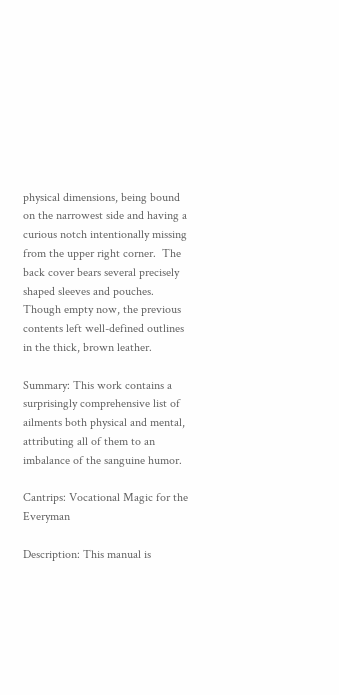physical dimensions, being bound on the narrowest side and having a curious notch intentionally missing from the upper right corner.  The back cover bears several precisely shaped sleeves and pouches. Though empty now, the previous contents left well-defined outlines in the thick, brown leather.

Summary: This work contains a surprisingly comprehensive list of ailments both physical and mental, attributing all of them to an imbalance of the sanguine humor.

Cantrips: Vocational Magic for the Everyman

Description: This manual is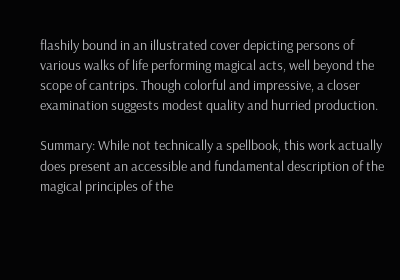flashily bound in an illustrated cover depicting persons of various walks of life performing magical acts, well beyond the scope of cantrips. Though colorful and impressive, a closer examination suggests modest quality and hurried production.

Summary: While not technically a spellbook, this work actually does present an accessible and fundamental description of the magical principles of the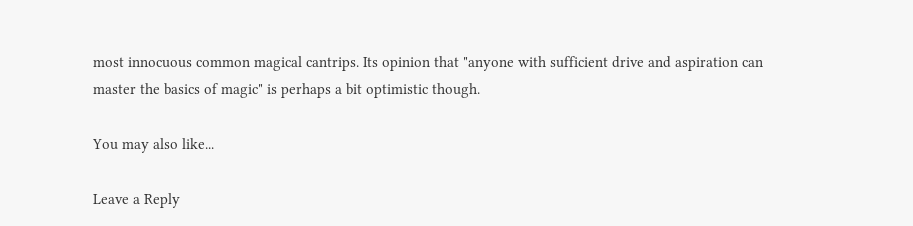most innocuous common magical cantrips. Its opinion that "anyone with sufficient drive and aspiration can master the basics of magic" is perhaps a bit optimistic though.

You may also like...

Leave a Reply